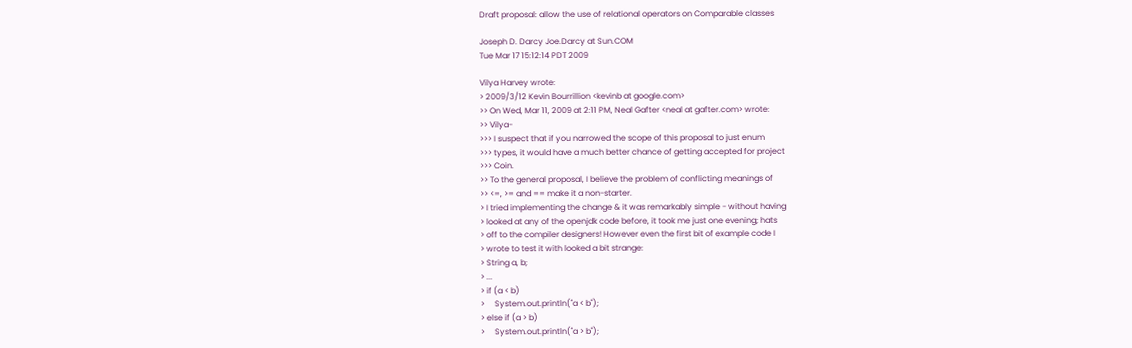Draft proposal: allow the use of relational operators on Comparable classes

Joseph D. Darcy Joe.Darcy at Sun.COM
Tue Mar 17 15:12:14 PDT 2009

Vilya Harvey wrote:
> 2009/3/12 Kevin Bourrillion <kevinb at google.com>
>> On Wed, Mar 11, 2009 at 2:11 PM, Neal Gafter <neal at gafter.com> wrote:
>> Vilya-
>>> I suspect that if you narrowed the scope of this proposal to just enum
>>> types, it would have a much better chance of getting accepted for project
>>> Coin.
>> To the general proposal, I believe the problem of conflicting meanings of
>> <=, >= and == make it a non-starter.
> I tried implementing the change & it was remarkably simple - without having
> looked at any of the openjdk code before, it took me just one evening; hats
> off to the compiler designers! However even the first bit of example code I
> wrote to test it with looked a bit strange:
> String a, b;
> ...
> if (a < b)
>     System.out.println("a < b");
> else if (a > b)
>     System.out.println("a > b");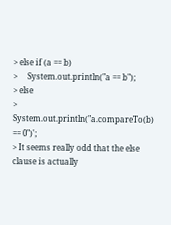> else if (a == b)
>     System.out.println("a == b");
> else
>     System.out.println("a.compareTo(b) == 0")';
> It seems really odd that the else clause is actually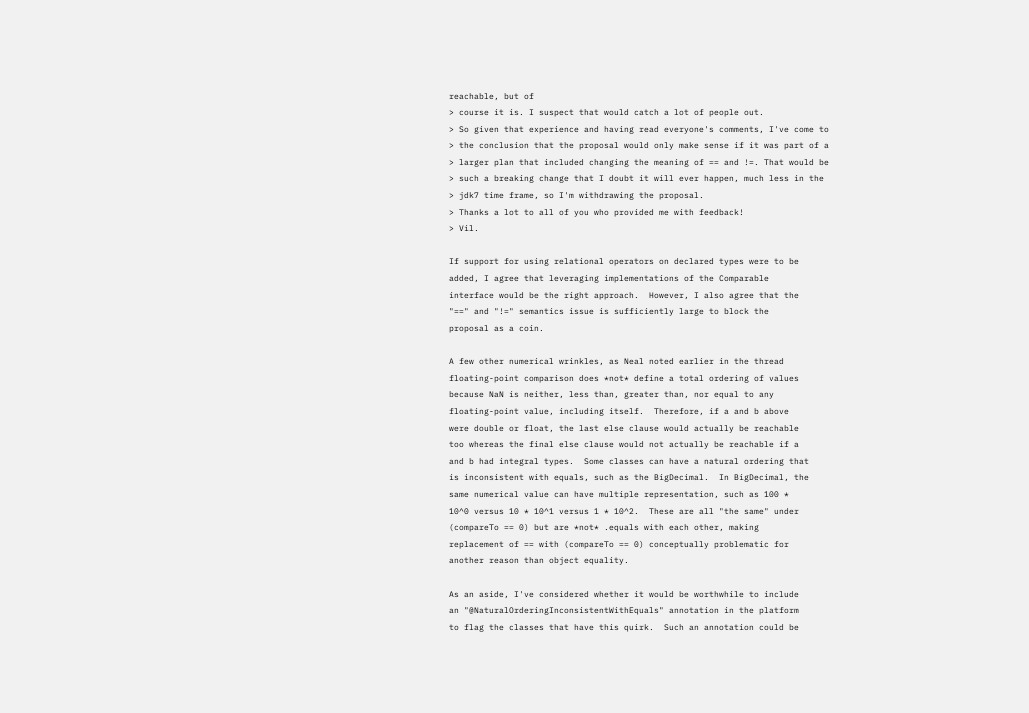reachable, but of
> course it is. I suspect that would catch a lot of people out.
> So given that experience and having read everyone's comments, I've come to
> the conclusion that the proposal would only make sense if it was part of a
> larger plan that included changing the meaning of == and !=. That would be
> such a breaking change that I doubt it will ever happen, much less in the
> jdk7 time frame, so I'm withdrawing the proposal.
> Thanks a lot to all of you who provided me with feedback!
> Vil.

If support for using relational operators on declared types were to be
added, I agree that leveraging implementations of the Comparable
interface would be the right approach.  However, I also agree that the
"==" and "!=" semantics issue is sufficiently large to block the
proposal as a coin.

A few other numerical wrinkles, as Neal noted earlier in the thread
floating-point comparison does *not* define a total ordering of values
because NaN is neither, less than, greater than, nor equal to any
floating-point value, including itself.  Therefore, if a and b above
were double or float, the last else clause would actually be reachable
too whereas the final else clause would not actually be reachable if a
and b had integral types.  Some classes can have a natural ordering that
is inconsistent with equals, such as the BigDecimal.  In BigDecimal, the
same numerical value can have multiple representation, such as 100 *
10^0 versus 10 * 10^1 versus 1 * 10^2.  These are all "the same" under
(compareTo == 0) but are *not* .equals with each other, making
replacement of == with (compareTo == 0) conceptually problematic for
another reason than object equality.

As an aside, I've considered whether it would be worthwhile to include
an "@NaturalOrderingInconsistentWithEquals" annotation in the platform
to flag the classes that have this quirk.  Such an annotation could be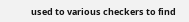used to various checkers to find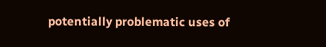potentially problematic uses of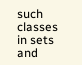such
classes in sets and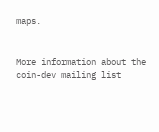maps.


More information about the coin-dev mailing list